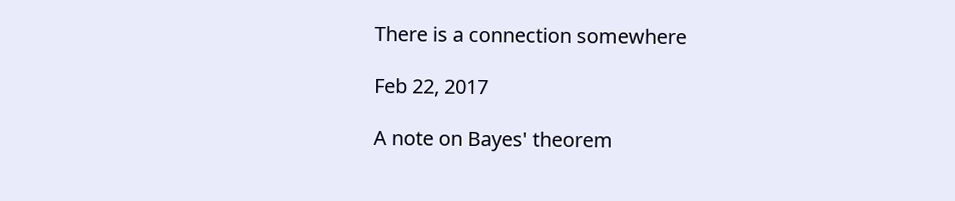There is a connection somewhere

Feb 22, 2017

A note on Bayes' theorem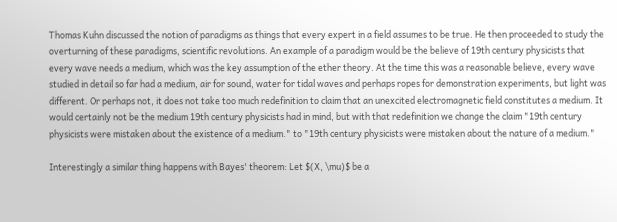Thomas Kuhn discussed the notion of paradigms as things that every expert in a field assumes to be true. He then proceeded to study the overturning of these paradigms, scientific revolutions. An example of a paradigm would be the believe of 19th century physicists that every wave needs a medium, which was the key assumption of the ether theory. At the time this was a reasonable believe, every wave studied in detail so far had a medium, air for sound, water for tidal waves and perhaps ropes for demonstration experiments, but light was different. Or perhaps not, it does not take too much redefinition to claim that an unexcited electromagnetic field constitutes a medium. It would certainly not be the medium 19th century physicists had in mind, but with that redefinition we change the claim "19th century physicists were mistaken about the existence of a medium." to "19th century physicists were mistaken about the nature of a medium."

Interestingly a similar thing happens with Bayes' theorem: Let $(X, \mu)$ be a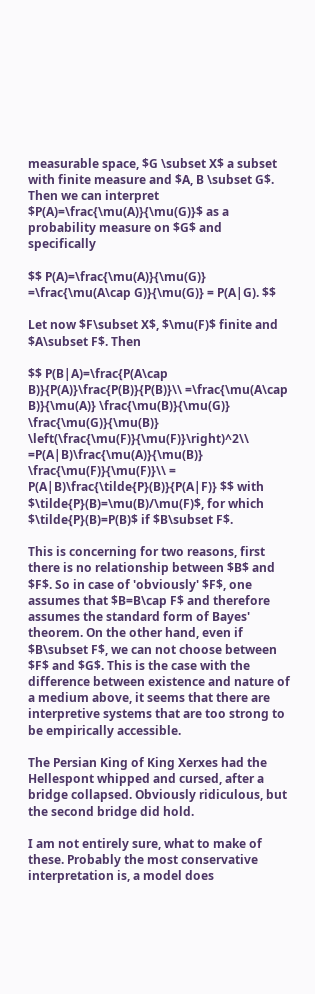measurable space, $G \subset X$ a subset with finite measure and $A, B \subset G$. Then we can interpret $P(A)=\frac{\mu(A)}{\mu(G)}$ as a probability measure on $G$ and specifically

$$ P(A)=\frac{\mu(A)}{\mu(G)} =\frac{\mu(A\cap G)}{\mu(G)} = P(A|G). $$

Let now $F\subset X$, $\mu(F)$ finite and $A\subset F$. Then

$$ P(B|A)=\frac{P(A\cap B)}{P(A)}\frac{P(B)}{P(B)}\\ =\frac{\mu(A\cap B)}{\mu(A)} \frac{\mu(B)}{\mu(G)} \frac{\mu(G)}{\mu(B)} \left(\frac{\mu(F)}{\mu(F)}\right)^2\\ =P(A|B)\frac{\mu(A)}{\mu(B)} \frac{\mu(F)}{\mu(F)}\\ = P(A|B)\frac{\tilde{P}(B)}{P(A|F)} $$ with $\tilde{P}(B)=\mu(B)/\mu(F)$, for which $\tilde{P}(B)=P(B)$ if $B\subset F$.

This is concerning for two reasons, first there is no relationship between $B$ and $F$. So in case of 'obviously' $F$, one assumes that $B=B\cap F$ and therefore assumes the standard form of Bayes' theorem. On the other hand, even if $B\subset F$, we can not choose between $F$ and $G$. This is the case with the difference between existence and nature of a medium above, it seems that there are interpretive systems that are too strong to be empirically accessible.

The Persian King of King Xerxes had the Hellespont whipped and cursed, after a bridge collapsed. Obviously ridiculous, but the second bridge did hold.

I am not entirely sure, what to make of these. Probably the most conservative interpretation is, a model does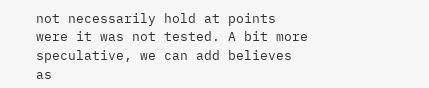not necessarily hold at points were it was not tested. A bit more speculative, we can add believes as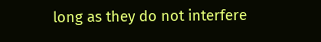long as they do not interfere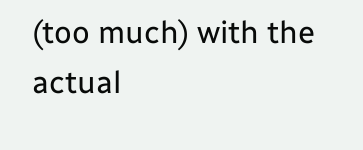(too much) with the actual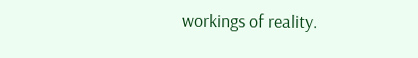workings of reality.